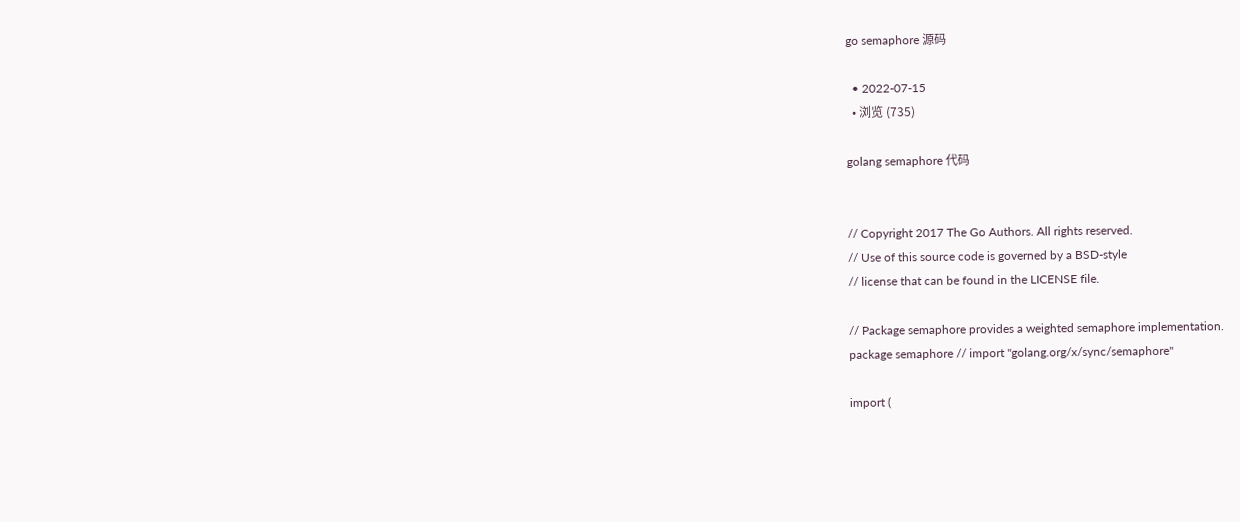go semaphore 源码

  • 2022-07-15
  • 浏览 (735)

golang semaphore 代码


// Copyright 2017 The Go Authors. All rights reserved.
// Use of this source code is governed by a BSD-style
// license that can be found in the LICENSE file.

// Package semaphore provides a weighted semaphore implementation.
package semaphore // import "golang.org/x/sync/semaphore"

import (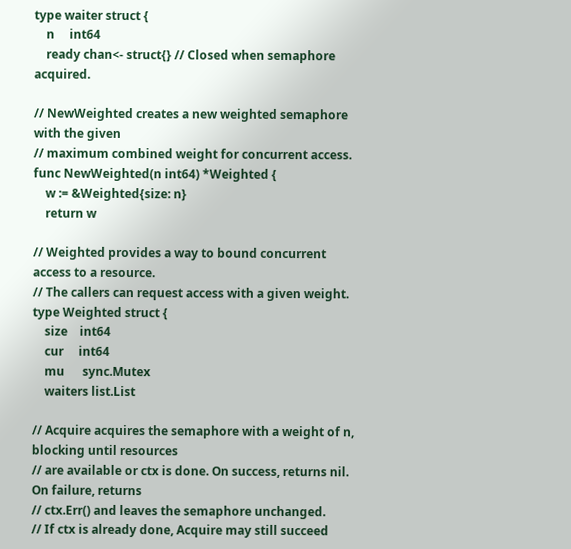type waiter struct {
    n     int64
    ready chan<- struct{} // Closed when semaphore acquired.

// NewWeighted creates a new weighted semaphore with the given
// maximum combined weight for concurrent access.
func NewWeighted(n int64) *Weighted {
    w := &Weighted{size: n}
    return w

// Weighted provides a way to bound concurrent access to a resource.
// The callers can request access with a given weight.
type Weighted struct {
    size    int64
    cur     int64
    mu      sync.Mutex
    waiters list.List

// Acquire acquires the semaphore with a weight of n, blocking until resources
// are available or ctx is done. On success, returns nil. On failure, returns
// ctx.Err() and leaves the semaphore unchanged.
// If ctx is already done, Acquire may still succeed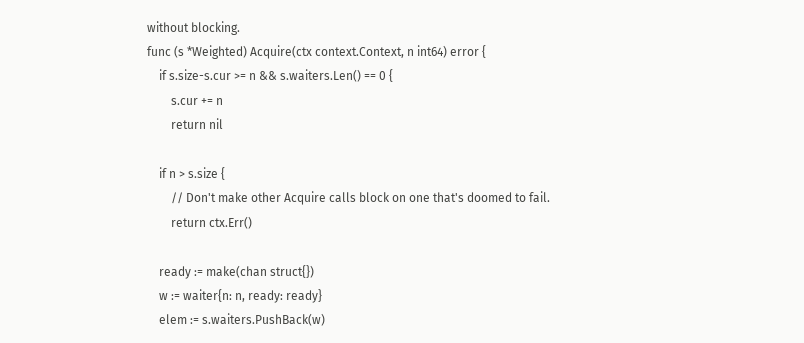without blocking.
func (s *Weighted) Acquire(ctx context.Context, n int64) error {
    if s.size-s.cur >= n && s.waiters.Len() == 0 {
        s.cur += n
        return nil

    if n > s.size {
        // Don't make other Acquire calls block on one that's doomed to fail.
        return ctx.Err()

    ready := make(chan struct{})
    w := waiter{n: n, ready: ready}
    elem := s.waiters.PushBack(w)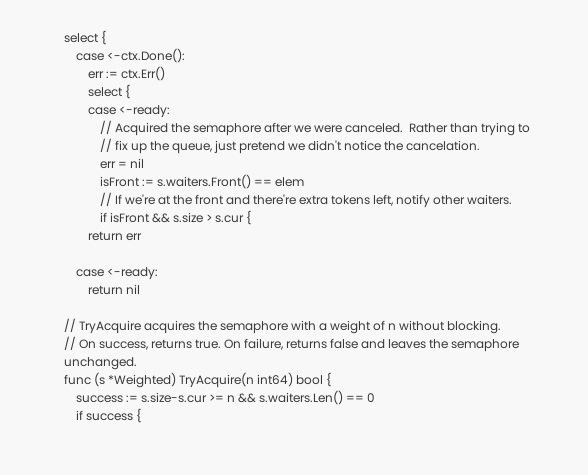select {
    case <-ctx.Done():
        err := ctx.Err()
        select {
        case <-ready:
            // Acquired the semaphore after we were canceled.  Rather than trying to
            // fix up the queue, just pretend we didn't notice the cancelation.
            err = nil
            isFront := s.waiters.Front() == elem
            // If we're at the front and there're extra tokens left, notify other waiters.
            if isFront && s.size > s.cur {
        return err

    case <-ready:
        return nil

// TryAcquire acquires the semaphore with a weight of n without blocking.
// On success, returns true. On failure, returns false and leaves the semaphore unchanged.
func (s *Weighted) TryAcquire(n int64) bool {
    success := s.size-s.cur >= n && s.waiters.Len() == 0
    if success {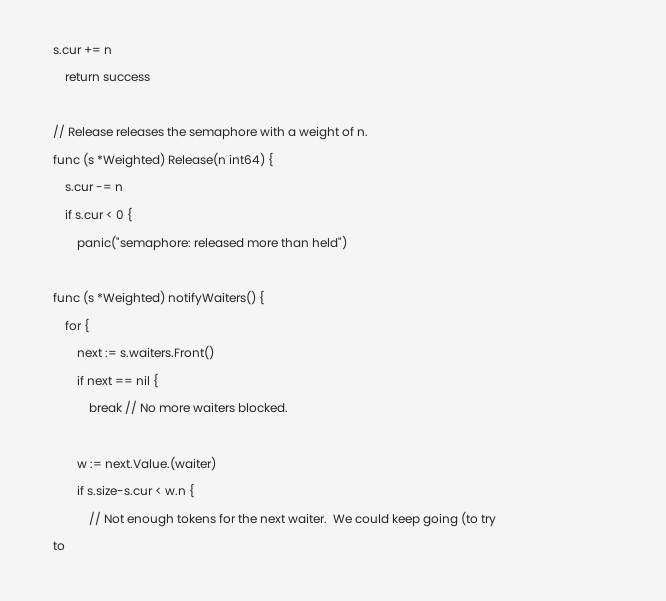s.cur += n
    return success

// Release releases the semaphore with a weight of n.
func (s *Weighted) Release(n int64) {
    s.cur -= n
    if s.cur < 0 {
        panic("semaphore: released more than held")

func (s *Weighted) notifyWaiters() {
    for {
        next := s.waiters.Front()
        if next == nil {
            break // No more waiters blocked.

        w := next.Value.(waiter)
        if s.size-s.cur < w.n {
            // Not enough tokens for the next waiter.  We could keep going (to try to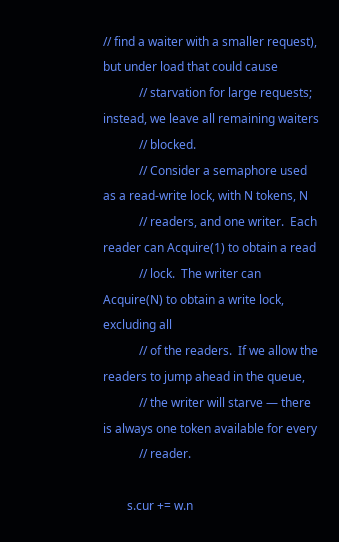// find a waiter with a smaller request), but under load that could cause
            // starvation for large requests; instead, we leave all remaining waiters
            // blocked.
            // Consider a semaphore used as a read-write lock, with N tokens, N
            // readers, and one writer.  Each reader can Acquire(1) to obtain a read
            // lock.  The writer can Acquire(N) to obtain a write lock, excluding all
            // of the readers.  If we allow the readers to jump ahead in the queue,
            // the writer will starve — there is always one token available for every
            // reader.

        s.cur += w.n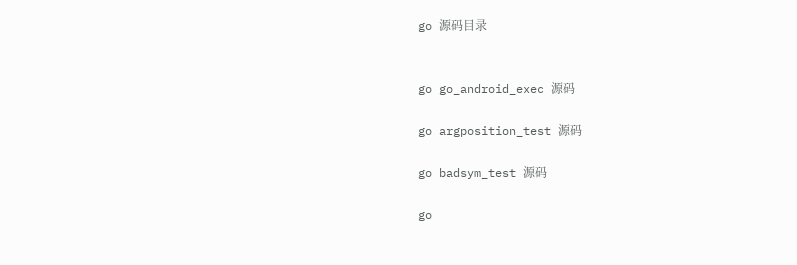go 源码目录


go go_android_exec 源码

go argposition_test 源码

go badsym_test 源码

go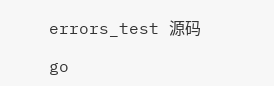errors_test 源码

go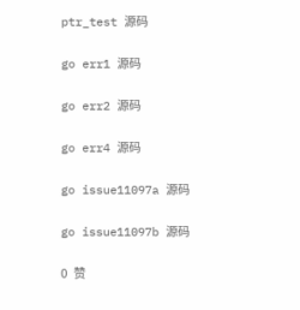ptr_test 源码

go err1 源码

go err2 源码

go err4 源码

go issue11097a 源码

go issue11097b 源码

0  赞